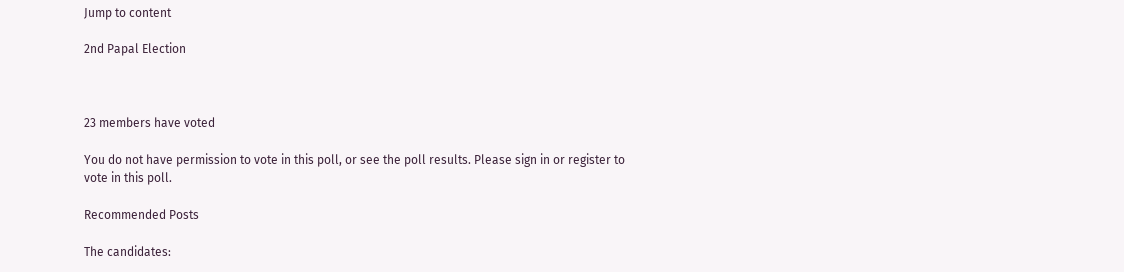Jump to content

2nd Papal Election



23 members have voted

You do not have permission to vote in this poll, or see the poll results. Please sign in or register to vote in this poll.

Recommended Posts

The candidates: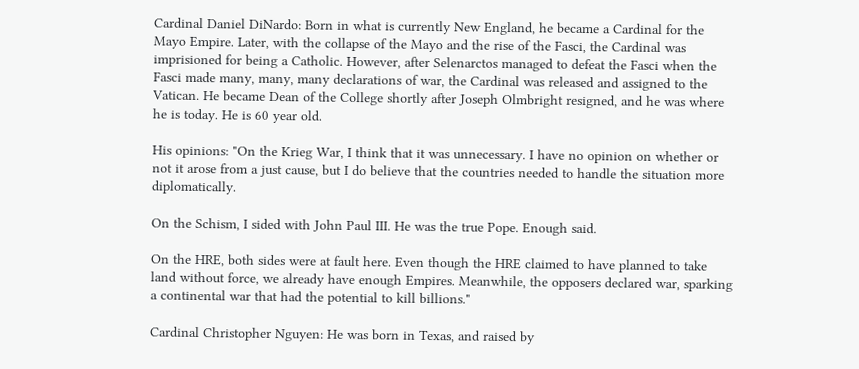Cardinal Daniel DiNardo: Born in what is currently New England, he became a Cardinal for the Mayo Empire. Later, with the collapse of the Mayo and the rise of the Fasci, the Cardinal was imprisioned for being a Catholic. However, after Selenarctos managed to defeat the Fasci when the Fasci made many, many, many declarations of war, the Cardinal was released and assigned to the Vatican. He became Dean of the College shortly after Joseph Olmbright resigned, and he was where he is today. He is 60 year old.

His opinions: "On the Krieg War, I think that it was unnecessary. I have no opinion on whether or not it arose from a just cause, but I do believe that the countries needed to handle the situation more diplomatically.

On the Schism, I sided with John Paul III. He was the true Pope. Enough said.

On the HRE, both sides were at fault here. Even though the HRE claimed to have planned to take land without force, we already have enough Empires. Meanwhile, the opposers declared war, sparking a continental war that had the potential to kill billions."

Cardinal Christopher Nguyen: He was born in Texas, and raised by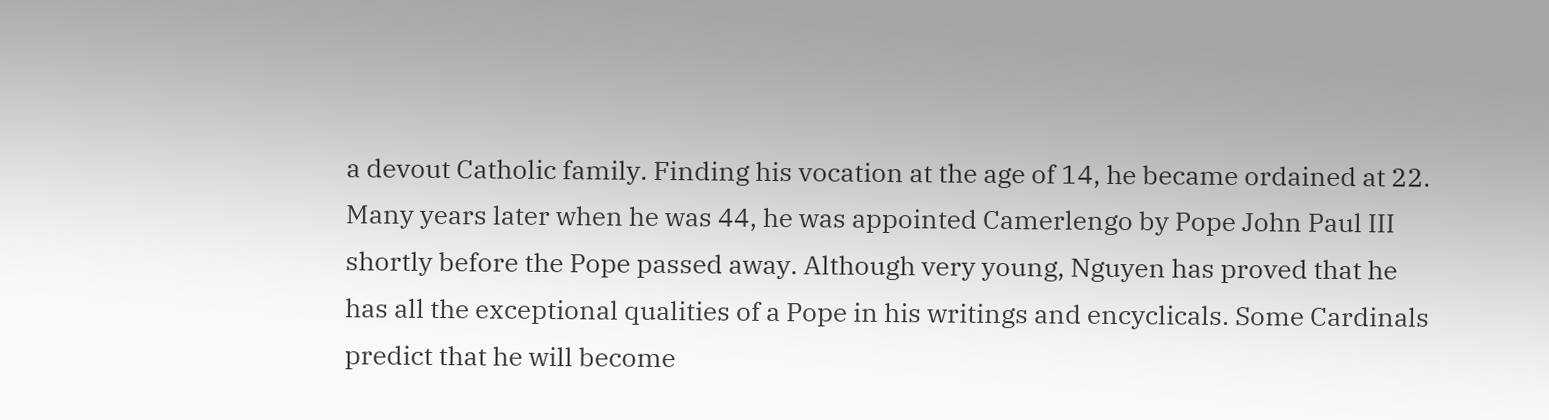a devout Catholic family. Finding his vocation at the age of 14, he became ordained at 22. Many years later when he was 44, he was appointed Camerlengo by Pope John Paul III shortly before the Pope passed away. Although very young, Nguyen has proved that he has all the exceptional qualities of a Pope in his writings and encyclicals. Some Cardinals predict that he will become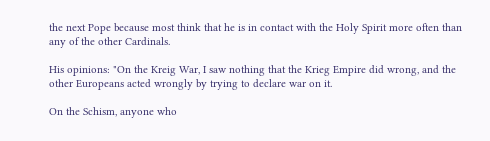the next Pope because most think that he is in contact with the Holy Spirit more often than any of the other Cardinals.

His opinions: "On the Kreig War, I saw nothing that the Krieg Empire did wrong, and the other Europeans acted wrongly by trying to declare war on it.

On the Schism, anyone who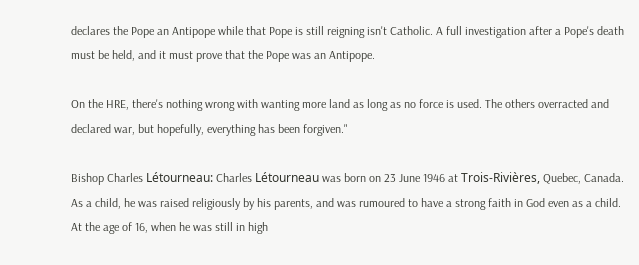declares the Pope an Antipope while that Pope is still reigning isn't Catholic. A full investigation after a Pope's death must be held, and it must prove that the Pope was an Antipope.

On the HRE, there's nothing wrong with wanting more land as long as no force is used. The others overracted and declared war, but hopefully, everything has been forgiven."

Bishop Charles Létourneau: Charles Létourneau was born on 23 June 1946 at Trois-Rivières, Quebec, Canada. As a child, he was raised religiously by his parents, and was rumoured to have a strong faith in God even as a child. At the age of 16, when he was still in high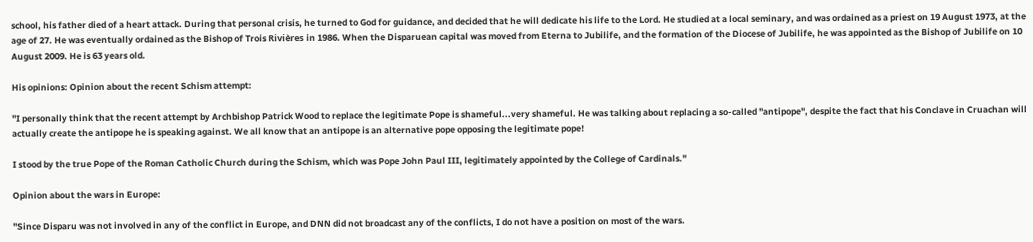school, his father died of a heart attack. During that personal crisis, he turned to God for guidance, and decided that he will dedicate his life to the Lord. He studied at a local seminary, and was ordained as a priest on 19 August 1973, at the age of 27. He was eventually ordained as the Bishop of Trois Rivières in 1986. When the Disparuean capital was moved from Eterna to Jubilife, and the formation of the Diocese of Jubilife, he was appointed as the Bishop of Jubilife on 10 August 2009. He is 63 years old.

His opinions: Opinion about the recent Schism attempt:

"I personally think that the recent attempt by Archbishop Patrick Wood to replace the legitimate Pope is shameful...very shameful. He was talking about replacing a so-called "antipope", despite the fact that his Conclave in Cruachan will actually create the antipope he is speaking against. We all know that an antipope is an alternative pope opposing the legitimate pope!

I stood by the true Pope of the Roman Catholic Church during the Schism, which was Pope John Paul III, legitimately appointed by the College of Cardinals."

Opinion about the wars in Europe:

"Since Disparu was not involved in any of the conflict in Europe, and DNN did not broadcast any of the conflicts, I do not have a position on most of the wars.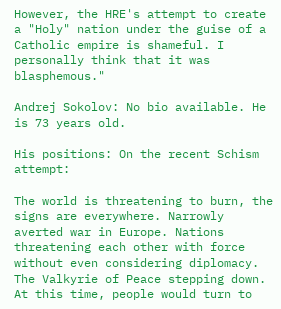However, the HRE's attempt to create a "Holy" nation under the guise of a Catholic empire is shameful. I personally think that it was blasphemous."

Andrej Sokolov: No bio available. He is 73 years old.

His positions: On the recent Schism attempt:

The world is threatening to burn, the signs are everywhere. Narrowly averted war in Europe. Nations threatening each other with force without even considering diplomacy. The Valkyrie of Peace stepping down. At this time, people would turn to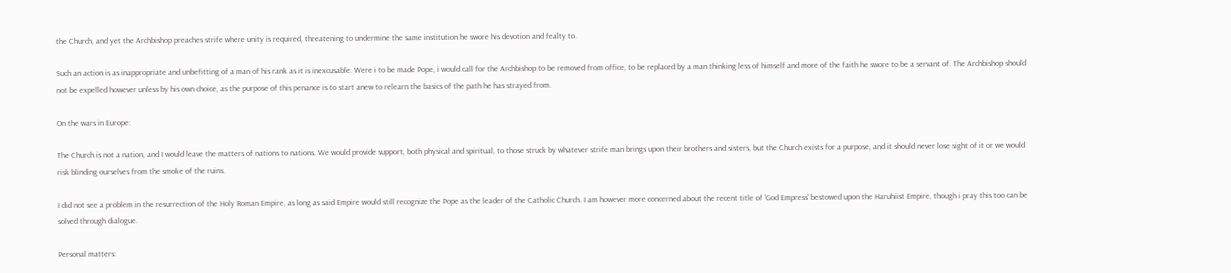the Church, and yet the Archbishop preaches strife where unity is required, threatening to undermine the same institution he swore his devotion and fealty to.

Such an action is as inappropriate and unbefitting of a man of his rank as it is inexcusable. Were i to be made Pope, i would call for the Archbishop to be removed from office, to be replaced by a man thinking less of himself and more of the faith he swore to be a servant of. The Archbishop should not be expelled however unless by his own choice, as the purpose of this penance is to start anew to relearn the basics of the path he has strayed from.

On the wars in Europe:

The Church is not a nation, and I would leave the matters of nations to nations. We would provide support, both physical and spiritual, to those struck by whatever strife man brings upon their brothers and sisters, but the Church exists for a purpose, and it should never lose sight of it or we would risk blinding ourselves from the smoke of the ruins.

I did not see a problem in the resurrection of the Holy Roman Empire, as long as said Empire would still recognize the Pope as the leader of the Catholic Church. I am however more concerned about the recent title of 'God Empress' bestowed upon the Haruhiist Empire, though i pray this too can be solved through dialogue.

Personal matters: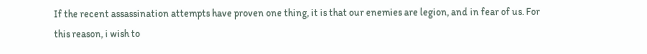If the recent assassination attempts have proven one thing, it is that our enemies are legion, and in fear of us. For this reason, i wish to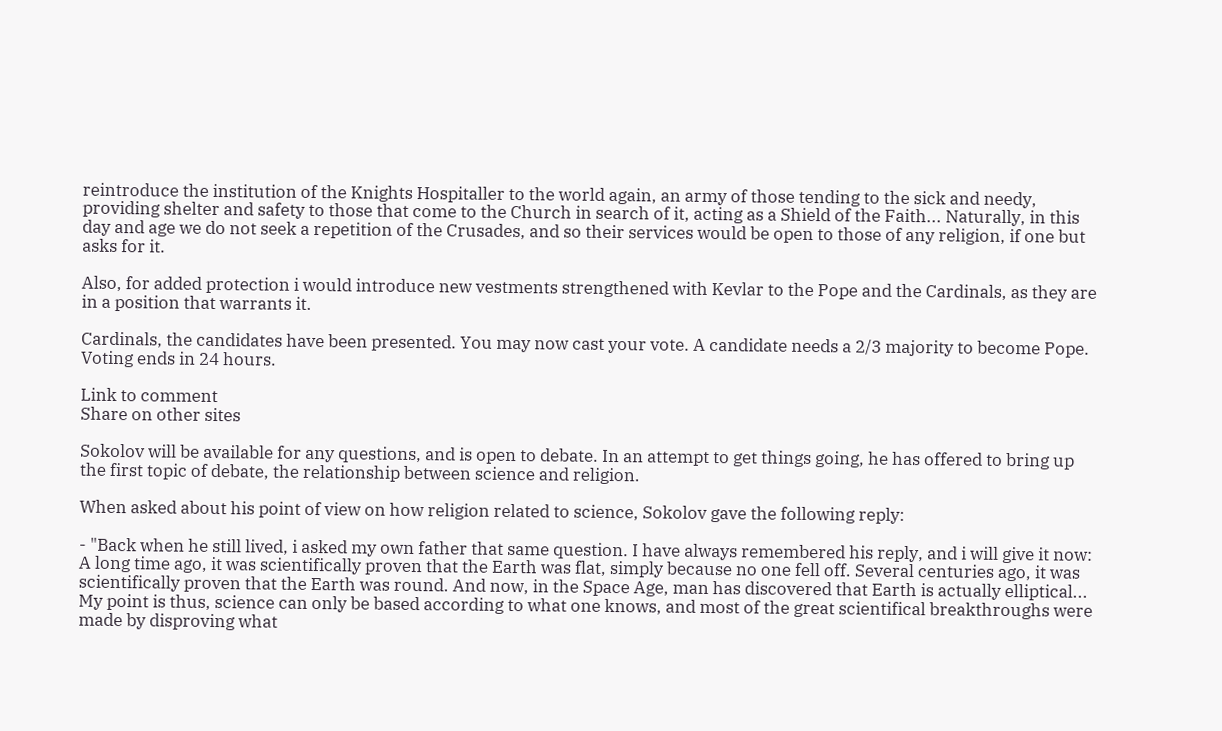reintroduce the institution of the Knights Hospitaller to the world again, an army of those tending to the sick and needy, providing shelter and safety to those that come to the Church in search of it, acting as a Shield of the Faith... Naturally, in this day and age we do not seek a repetition of the Crusades, and so their services would be open to those of any religion, if one but asks for it.

Also, for added protection i would introduce new vestments strengthened with Kevlar to the Pope and the Cardinals, as they are in a position that warrants it.

Cardinals, the candidates have been presented. You may now cast your vote. A candidate needs a 2/3 majority to become Pope. Voting ends in 24 hours.

Link to comment
Share on other sites

Sokolov will be available for any questions, and is open to debate. In an attempt to get things going, he has offered to bring up the first topic of debate, the relationship between science and religion.

When asked about his point of view on how religion related to science, Sokolov gave the following reply:

- "Back when he still lived, i asked my own father that same question. I have always remembered his reply, and i will give it now: A long time ago, it was scientifically proven that the Earth was flat, simply because no one fell off. Several centuries ago, it was scientifically proven that the Earth was round. And now, in the Space Age, man has discovered that Earth is actually elliptical... My point is thus, science can only be based according to what one knows, and most of the great scientifical breakthroughs were made by disproving what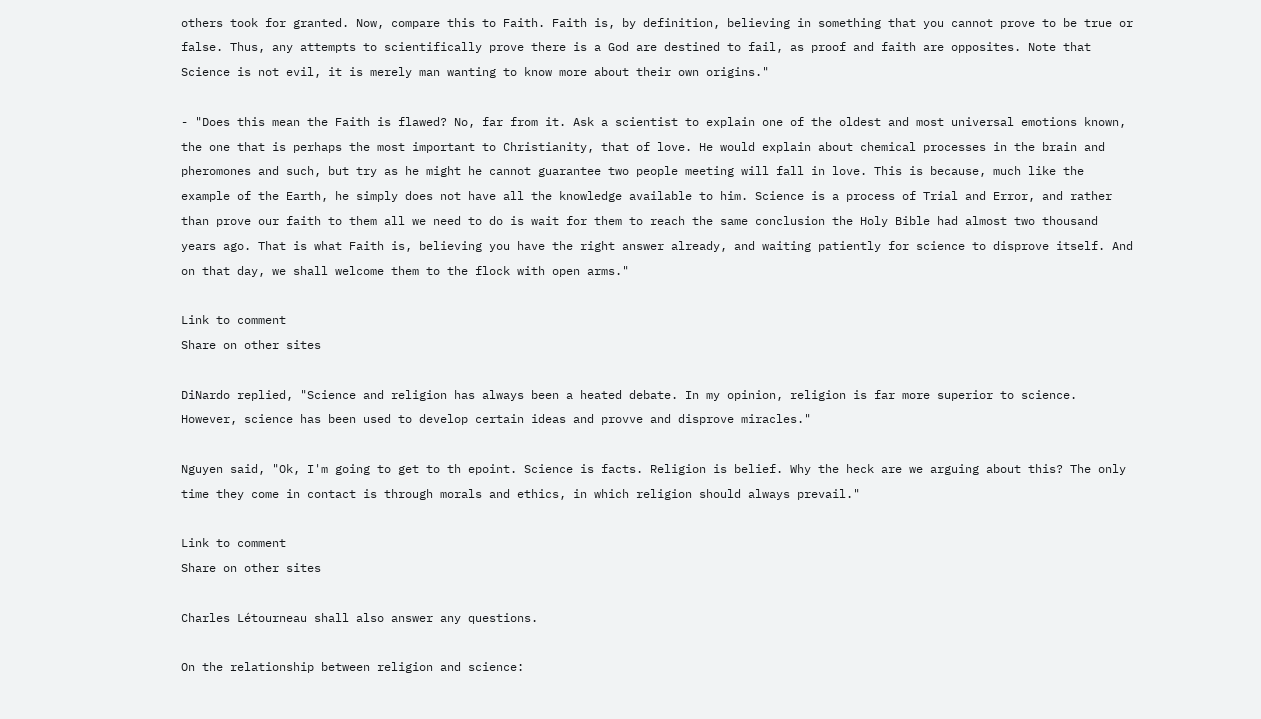others took for granted. Now, compare this to Faith. Faith is, by definition, believing in something that you cannot prove to be true or false. Thus, any attempts to scientifically prove there is a God are destined to fail, as proof and faith are opposites. Note that Science is not evil, it is merely man wanting to know more about their own origins."

- "Does this mean the Faith is flawed? No, far from it. Ask a scientist to explain one of the oldest and most universal emotions known, the one that is perhaps the most important to Christianity, that of love. He would explain about chemical processes in the brain and pheromones and such, but try as he might he cannot guarantee two people meeting will fall in love. This is because, much like the example of the Earth, he simply does not have all the knowledge available to him. Science is a process of Trial and Error, and rather than prove our faith to them all we need to do is wait for them to reach the same conclusion the Holy Bible had almost two thousand years ago. That is what Faith is, believing you have the right answer already, and waiting patiently for science to disprove itself. And on that day, we shall welcome them to the flock with open arms."

Link to comment
Share on other sites

DiNardo replied, "Science and religion has always been a heated debate. In my opinion, religion is far more superior to science. However, science has been used to develop certain ideas and provve and disprove miracles."

Nguyen said, "Ok, I'm going to get to th epoint. Science is facts. Religion is belief. Why the heck are we arguing about this? The only time they come in contact is through morals and ethics, in which religion should always prevail."

Link to comment
Share on other sites

Charles Létourneau shall also answer any questions.

On the relationship between religion and science: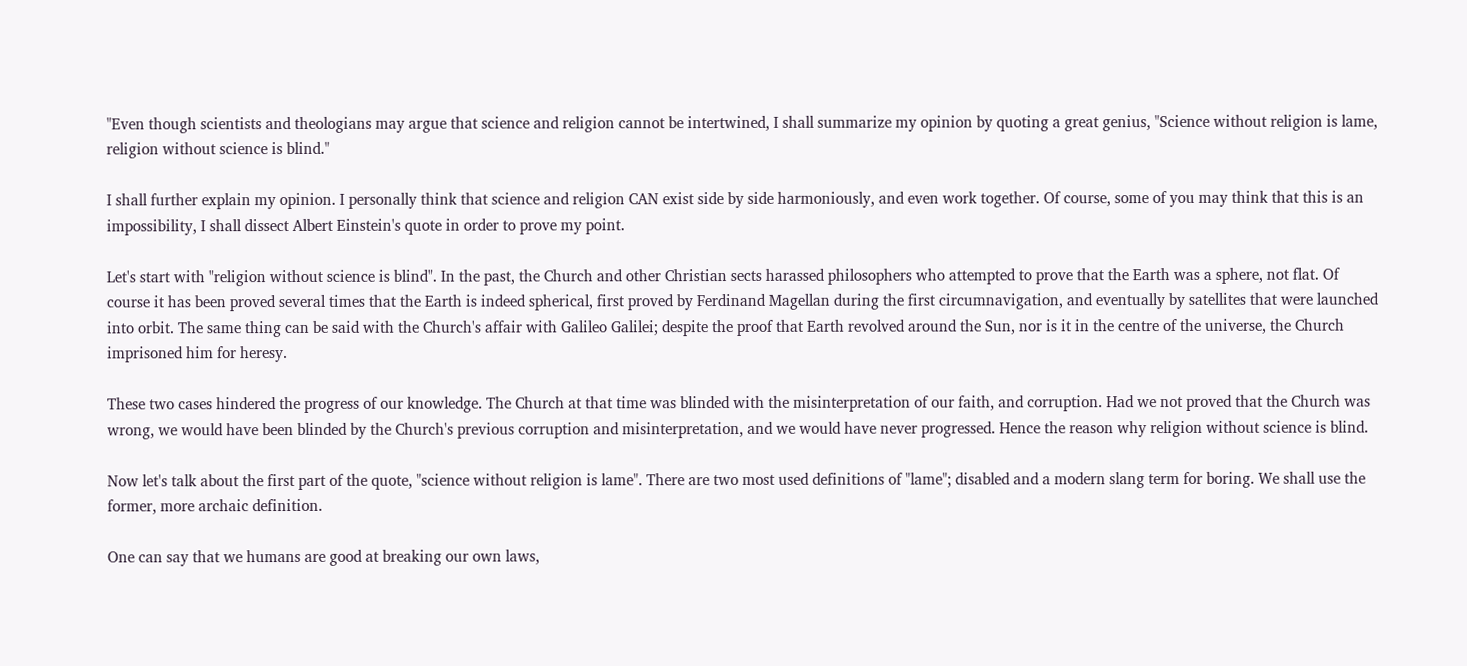"Even though scientists and theologians may argue that science and religion cannot be intertwined, I shall summarize my opinion by quoting a great genius, "Science without religion is lame, religion without science is blind."

I shall further explain my opinion. I personally think that science and religion CAN exist side by side harmoniously, and even work together. Of course, some of you may think that this is an impossibility, I shall dissect Albert Einstein's quote in order to prove my point.

Let's start with "religion without science is blind". In the past, the Church and other Christian sects harassed philosophers who attempted to prove that the Earth was a sphere, not flat. Of course it has been proved several times that the Earth is indeed spherical, first proved by Ferdinand Magellan during the first circumnavigation, and eventually by satellites that were launched into orbit. The same thing can be said with the Church's affair with Galileo Galilei; despite the proof that Earth revolved around the Sun, nor is it in the centre of the universe, the Church imprisoned him for heresy.

These two cases hindered the progress of our knowledge. The Church at that time was blinded with the misinterpretation of our faith, and corruption. Had we not proved that the Church was wrong, we would have been blinded by the Church's previous corruption and misinterpretation, and we would have never progressed. Hence the reason why religion without science is blind.

Now let's talk about the first part of the quote, "science without religion is lame". There are two most used definitions of "lame"; disabled and a modern slang term for boring. We shall use the former, more archaic definition.

One can say that we humans are good at breaking our own laws,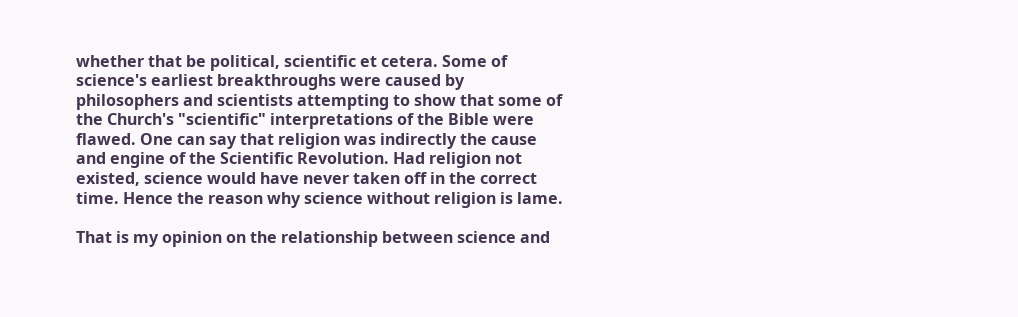whether that be political, scientific et cetera. Some of science's earliest breakthroughs were caused by philosophers and scientists attempting to show that some of the Church's "scientific" interpretations of the Bible were flawed. One can say that religion was indirectly the cause and engine of the Scientific Revolution. Had religion not existed, science would have never taken off in the correct time. Hence the reason why science without religion is lame.

That is my opinion on the relationship between science and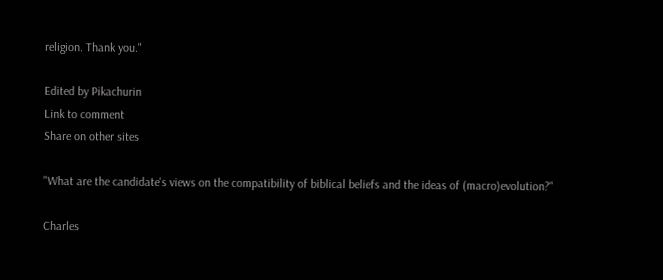religion. Thank you."

Edited by Pikachurin
Link to comment
Share on other sites

"What are the candidate's views on the compatibility of biblical beliefs and the ideas of (macro)evolution?"

Charles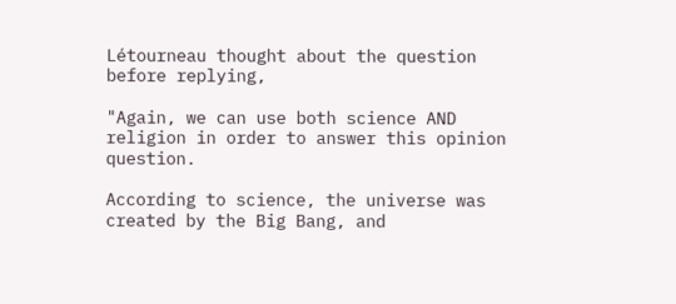Létourneau thought about the question before replying,

"Again, we can use both science AND religion in order to answer this opinion question.

According to science, the universe was created by the Big Bang, and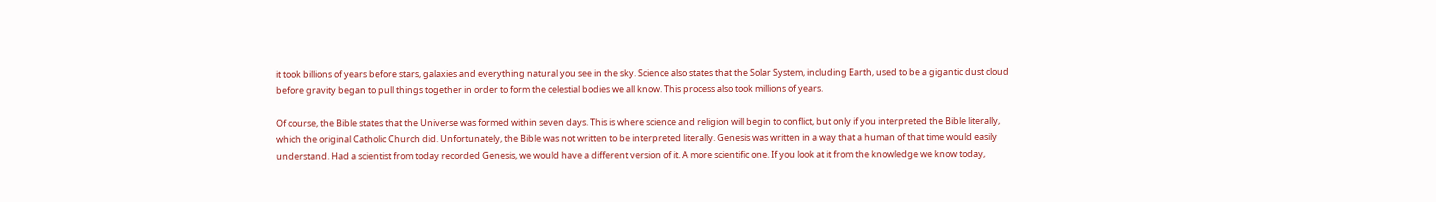it took billions of years before stars, galaxies and everything natural you see in the sky. Science also states that the Solar System, including Earth, used to be a gigantic dust cloud before gravity began to pull things together in order to form the celestial bodies we all know. This process also took millions of years.

Of course, the Bible states that the Universe was formed within seven days. This is where science and religion will begin to conflict, but only if you interpreted the Bible literally, which the original Catholic Church did. Unfortunately, the Bible was not written to be interpreted literally. Genesis was written in a way that a human of that time would easily understand. Had a scientist from today recorded Genesis, we would have a different version of it. A more scientific one. If you look at it from the knowledge we know today,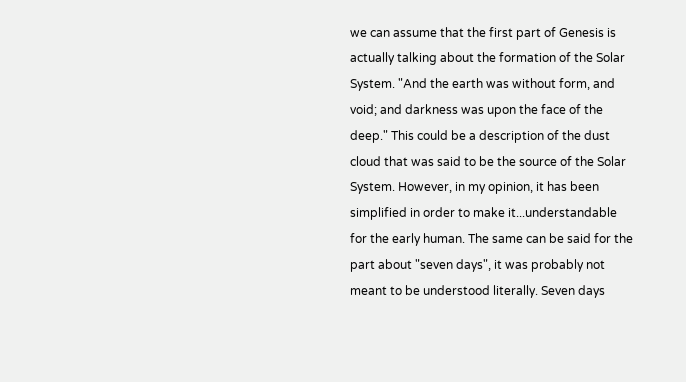we can assume that the first part of Genesis is actually talking about the formation of the Solar System. "And the earth was without form, and void; and darkness was upon the face of the deep." This could be a description of the dust cloud that was said to be the source of the Solar System. However, in my opinion, it has been simplified in order to make it...understandable for the early human. The same can be said for the part about "seven days", it was probably not meant to be understood literally. Seven days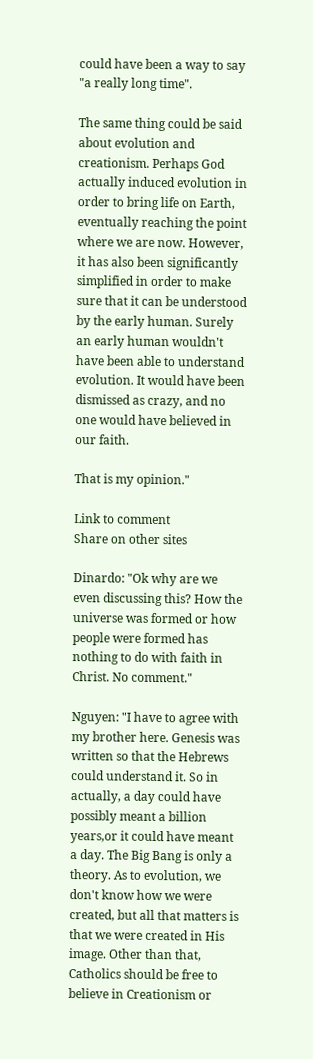could have been a way to say "a really long time".

The same thing could be said about evolution and creationism. Perhaps God actually induced evolution in order to bring life on Earth, eventually reaching the point where we are now. However, it has also been significantly simplified in order to make sure that it can be understood by the early human. Surely an early human wouldn't have been able to understand evolution. It would have been dismissed as crazy, and no one would have believed in our faith.

That is my opinion."

Link to comment
Share on other sites

Dinardo: "Ok why are we even discussing this? How the universe was formed or how people were formed has nothing to do with faith in Christ. No comment."

Nguyen: "I have to agree with my brother here. Genesis was written so that the Hebrews could understand it. So in actually, a day could have possibly meant a billion years,or it could have meant a day. The Big Bang is only a theory. As to evolution, we don't know how we were created, but all that matters is that we were created in His image. Other than that, Catholics should be free to believe in Creationism or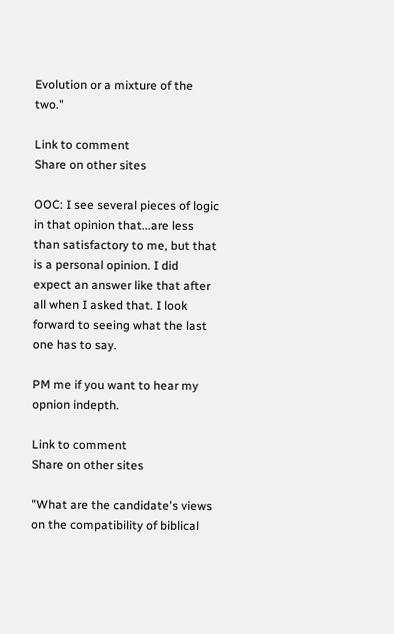Evolution or a mixture of the two."

Link to comment
Share on other sites

OOC: I see several pieces of logic in that opinion that...are less than satisfactory to me, but that is a personal opinion. I did expect an answer like that after all when I asked that. I look forward to seeing what the last one has to say.

PM me if you want to hear my opnion indepth.

Link to comment
Share on other sites

"What are the candidate's views on the compatibility of biblical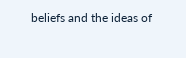beliefs and the ideas of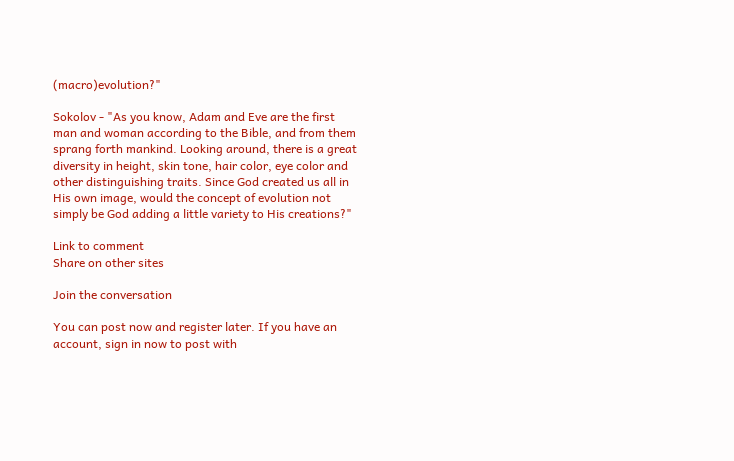(macro)evolution?"

Sokolov - "As you know, Adam and Eve are the first man and woman according to the Bible, and from them sprang forth mankind. Looking around, there is a great diversity in height, skin tone, hair color, eye color and other distinguishing traits. Since God created us all in His own image, would the concept of evolution not simply be God adding a little variety to His creations?"

Link to comment
Share on other sites

Join the conversation

You can post now and register later. If you have an account, sign in now to post with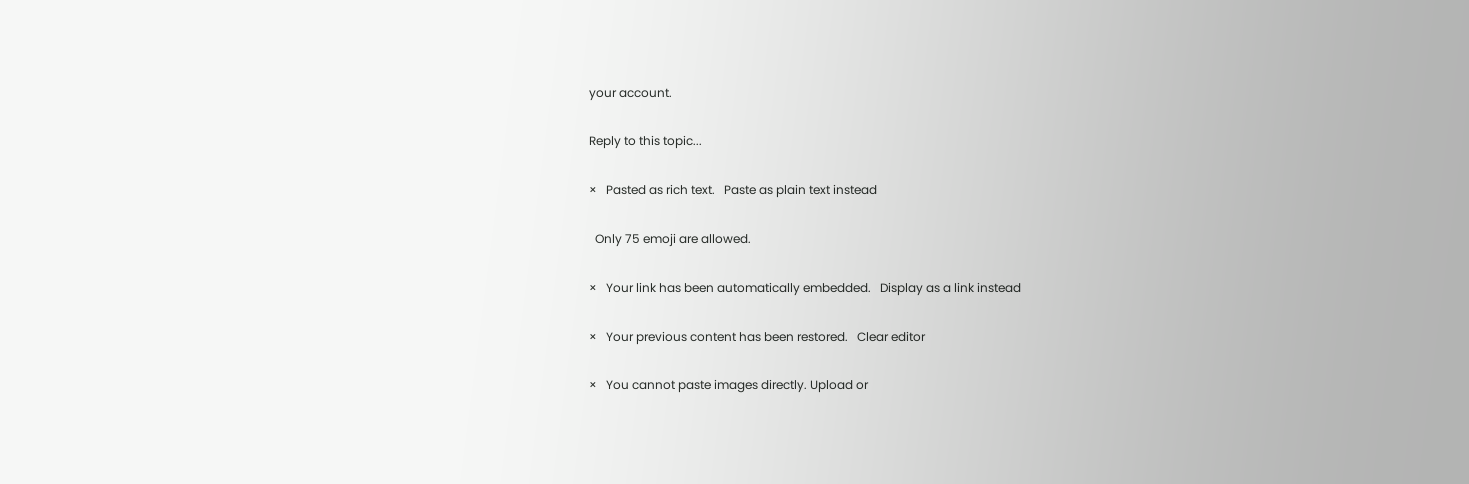your account.

Reply to this topic...

×   Pasted as rich text.   Paste as plain text instead

  Only 75 emoji are allowed.

×   Your link has been automatically embedded.   Display as a link instead

×   Your previous content has been restored.   Clear editor

×   You cannot paste images directly. Upload or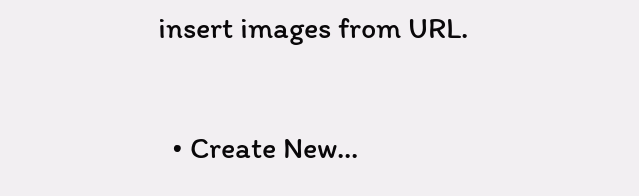insert images from URL.

  • Create New...